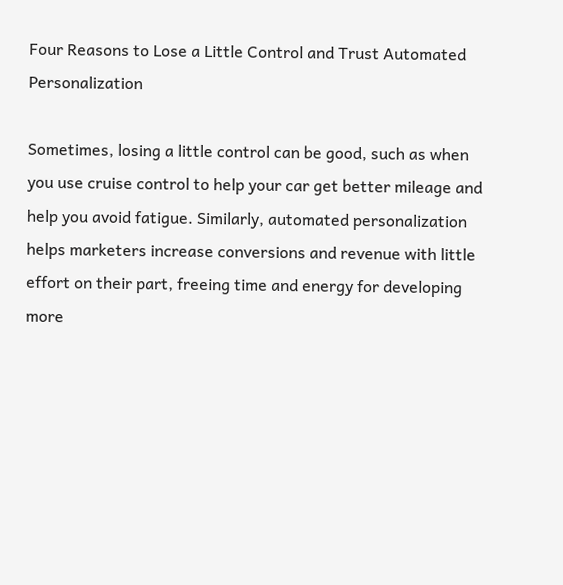Four Reasons to Lose a Little Control and Trust Automated Personalization

Sometimes, losing a little control can be good, such as when you use cruise control to help your car get better mileage and help you avoid fatigue. Similarly, automated personalization helps marketers increase conversions and revenue with little effort on their part, freeing time and energy for developing more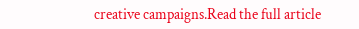creative campaigns.Read the full article